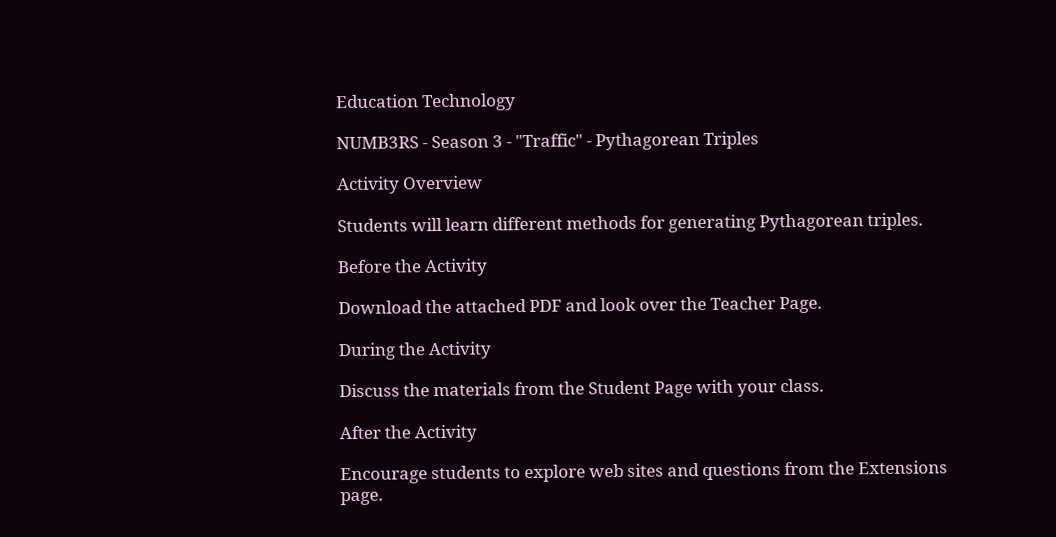Education Technology

NUMB3RS - Season 3 - "Traffic" - Pythagorean Triples

Activity Overview

Students will learn different methods for generating Pythagorean triples.

Before the Activity

Download the attached PDF and look over the Teacher Page.

During the Activity

Discuss the materials from the Student Page with your class.

After the Activity

Encourage students to explore web sites and questions from the Extensions page.